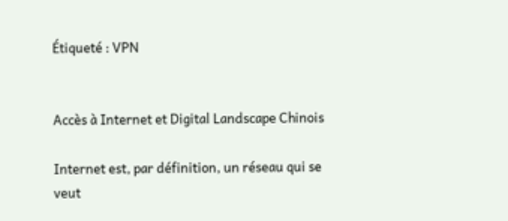Étiqueté : VPN


Accès à Internet et Digital Landscape Chinois

Internet est, par définition, un réseau qui se veut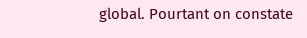global. Pourtant on constate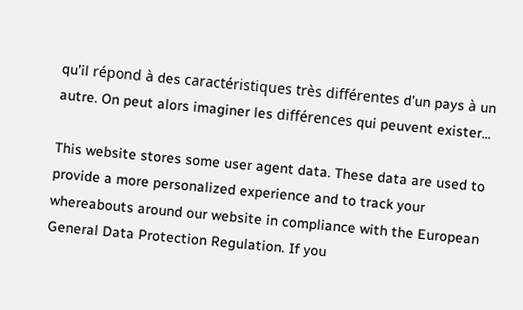qu’il répond à des caractéristiques très différentes d’un pays à un autre. On peut alors imaginer les différences qui peuvent exister...

This website stores some user agent data. These data are used to provide a more personalized experience and to track your whereabouts around our website in compliance with the European General Data Protection Regulation. If you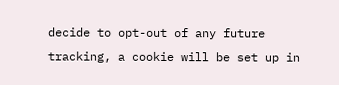decide to opt-out of any future tracking, a cookie will be set up in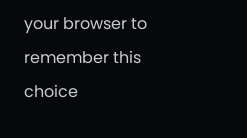your browser to remember this choice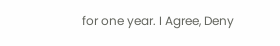for one year. I Agree, Deny